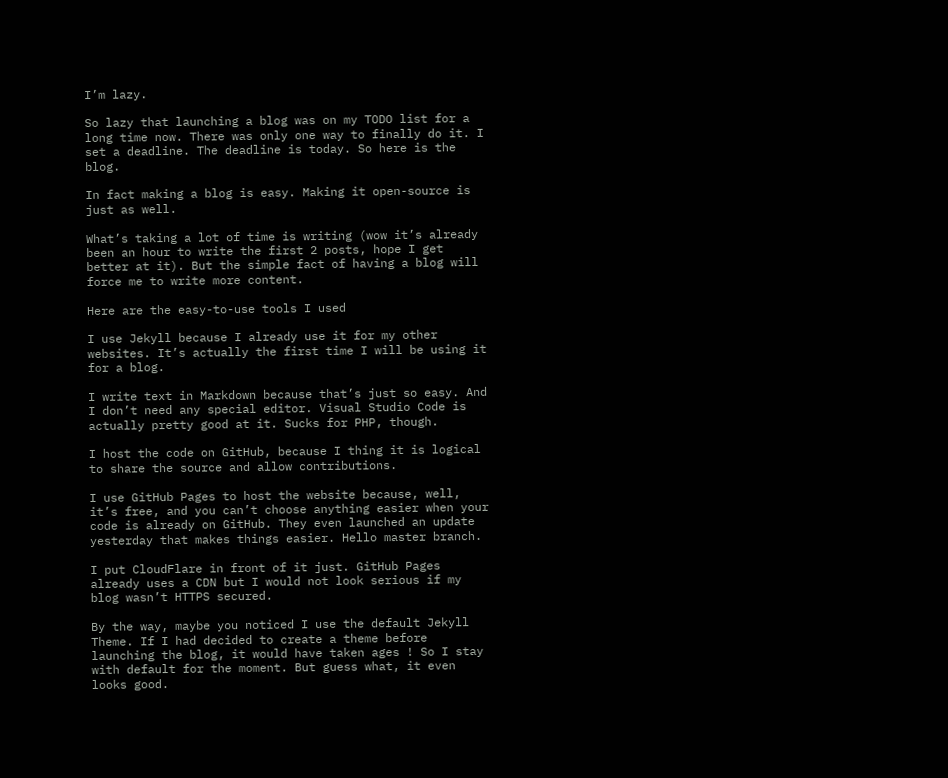I’m lazy.

So lazy that launching a blog was on my TODO list for a long time now. There was only one way to finally do it. I set a deadline. The deadline is today. So here is the blog.

In fact making a blog is easy. Making it open-source is just as well.

What’s taking a lot of time is writing (wow it’s already been an hour to write the first 2 posts, hope I get better at it). But the simple fact of having a blog will force me to write more content.

Here are the easy-to-use tools I used

I use Jekyll because I already use it for my other websites. It’s actually the first time I will be using it for a blog.

I write text in Markdown because that’s just so easy. And I don’t need any special editor. Visual Studio Code is actually pretty good at it. Sucks for PHP, though.

I host the code on GitHub, because I thing it is logical to share the source and allow contributions.

I use GitHub Pages to host the website because, well, it’s free, and you can’t choose anything easier when your code is already on GitHub. They even launched an update yesterday that makes things easier. Hello master branch.

I put CloudFlare in front of it just. GitHub Pages already uses a CDN but I would not look serious if my blog wasn’t HTTPS secured.

By the way, maybe you noticed I use the default Jekyll Theme. If I had decided to create a theme before launching the blog, it would have taken ages ! So I stay with default for the moment. But guess what, it even looks good.